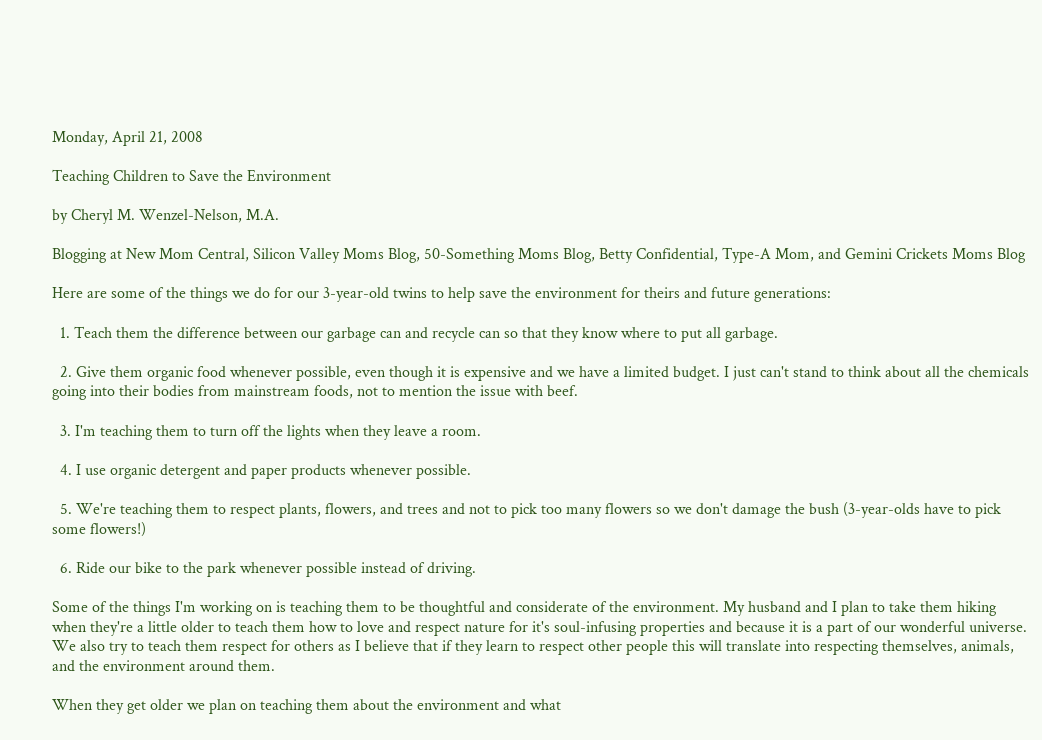Monday, April 21, 2008

Teaching Children to Save the Environment

by Cheryl M. Wenzel-Nelson, M.A.

Blogging at New Mom Central, Silicon Valley Moms Blog, 50-Something Moms Blog, Betty Confidential, Type-A Mom, and Gemini Crickets Moms Blog

Here are some of the things we do for our 3-year-old twins to help save the environment for theirs and future generations:

  1. Teach them the difference between our garbage can and recycle can so that they know where to put all garbage.

  2. Give them organic food whenever possible, even though it is expensive and we have a limited budget. I just can't stand to think about all the chemicals going into their bodies from mainstream foods, not to mention the issue with beef.

  3. I'm teaching them to turn off the lights when they leave a room.

  4. I use organic detergent and paper products whenever possible.

  5. We're teaching them to respect plants, flowers, and trees and not to pick too many flowers so we don't damage the bush (3-year-olds have to pick some flowers!)

  6. Ride our bike to the park whenever possible instead of driving.

Some of the things I'm working on is teaching them to be thoughtful and considerate of the environment. My husband and I plan to take them hiking when they're a little older to teach them how to love and respect nature for it's soul-infusing properties and because it is a part of our wonderful universe. We also try to teach them respect for others as I believe that if they learn to respect other people this will translate into respecting themselves, animals, and the environment around them.

When they get older we plan on teaching them about the environment and what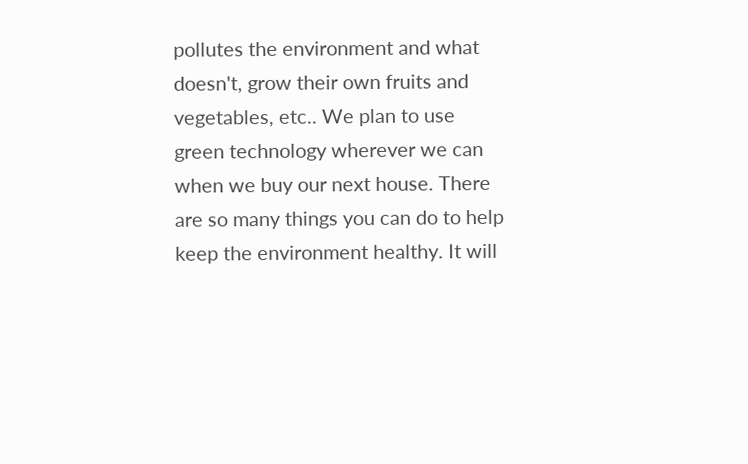pollutes the environment and what doesn't, grow their own fruits and vegetables, etc.. We plan to use green technology wherever we can when we buy our next house. There are so many things you can do to help keep the environment healthy. It will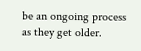be an ongoing process as they get older.